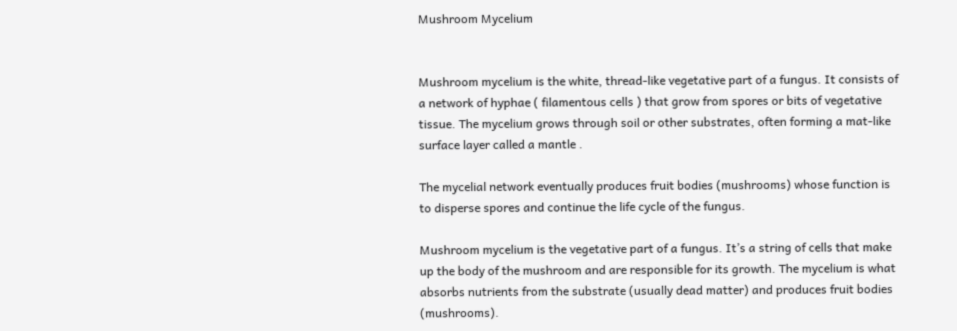Mushroom Mycelium


Mushroom mycelium is the white, thread-like vegetative part of a fungus. It consists of a network of hyphae ( filamentous cells ) that grow from spores or bits of vegetative tissue. The mycelium grows through soil or other substrates, often forming a mat-like surface layer called a mantle .

The mycelial network eventually produces fruit bodies (mushrooms) whose function is to disperse spores and continue the life cycle of the fungus.

Mushroom mycelium is the vegetative part of a fungus. It’s a string of cells that make up the body of the mushroom and are responsible for its growth. The mycelium is what absorbs nutrients from the substrate (usually dead matter) and produces fruit bodies (mushrooms).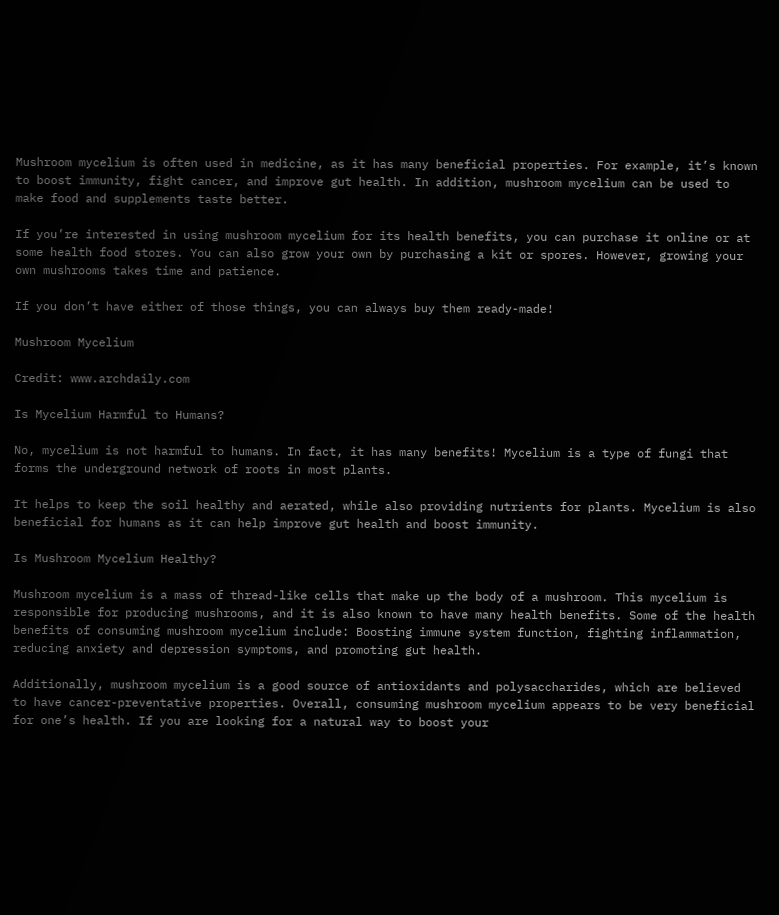Mushroom mycelium is often used in medicine, as it has many beneficial properties. For example, it’s known to boost immunity, fight cancer, and improve gut health. In addition, mushroom mycelium can be used to make food and supplements taste better.

If you’re interested in using mushroom mycelium for its health benefits, you can purchase it online or at some health food stores. You can also grow your own by purchasing a kit or spores. However, growing your own mushrooms takes time and patience.

If you don’t have either of those things, you can always buy them ready-made!

Mushroom Mycelium

Credit: www.archdaily.com

Is Mycelium Harmful to Humans?

No, mycelium is not harmful to humans. In fact, it has many benefits! Mycelium is a type of fungi that forms the underground network of roots in most plants.

It helps to keep the soil healthy and aerated, while also providing nutrients for plants. Mycelium is also beneficial for humans as it can help improve gut health and boost immunity.

Is Mushroom Mycelium Healthy?

Mushroom mycelium is a mass of thread-like cells that make up the body of a mushroom. This mycelium is responsible for producing mushrooms, and it is also known to have many health benefits. Some of the health benefits of consuming mushroom mycelium include: Boosting immune system function, fighting inflammation, reducing anxiety and depression symptoms, and promoting gut health.

Additionally, mushroom mycelium is a good source of antioxidants and polysaccharides, which are believed to have cancer-preventative properties. Overall, consuming mushroom mycelium appears to be very beneficial for one’s health. If you are looking for a natural way to boost your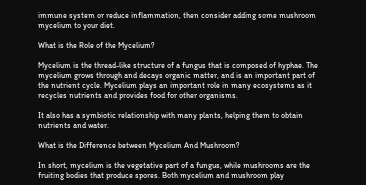immune system or reduce inflammation, then consider adding some mushroom mycelium to your diet.

What is the Role of the Mycelium?

Mycelium is the thread-like structure of a fungus that is composed of hyphae. The mycelium grows through and decays organic matter, and is an important part of the nutrient cycle. Mycelium plays an important role in many ecosystems as it recycles nutrients and provides food for other organisms.

It also has a symbiotic relationship with many plants, helping them to obtain nutrients and water.

What is the Difference between Mycelium And Mushroom?

In short, mycelium is the vegetative part of a fungus, while mushrooms are the fruiting bodies that produce spores. Both mycelium and mushroom play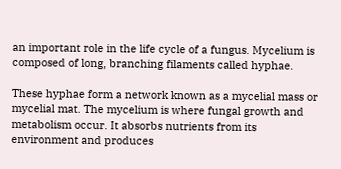an important role in the life cycle of a fungus. Mycelium is composed of long, branching filaments called hyphae.

These hyphae form a network known as a mycelial mass or mycelial mat. The mycelium is where fungal growth and metabolism occur. It absorbs nutrients from its environment and produces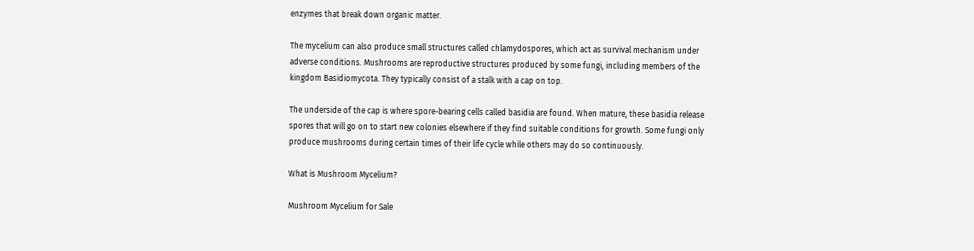enzymes that break down organic matter.

The mycelium can also produce small structures called chlamydospores, which act as survival mechanism under adverse conditions. Mushrooms are reproductive structures produced by some fungi, including members of the kingdom Basidiomycota. They typically consist of a stalk with a cap on top.

The underside of the cap is where spore-bearing cells called basidia are found. When mature, these basidia release spores that will go on to start new colonies elsewhere if they find suitable conditions for growth. Some fungi only produce mushrooms during certain times of their life cycle while others may do so continuously.

What is Mushroom Mycelium?

Mushroom Mycelium for Sale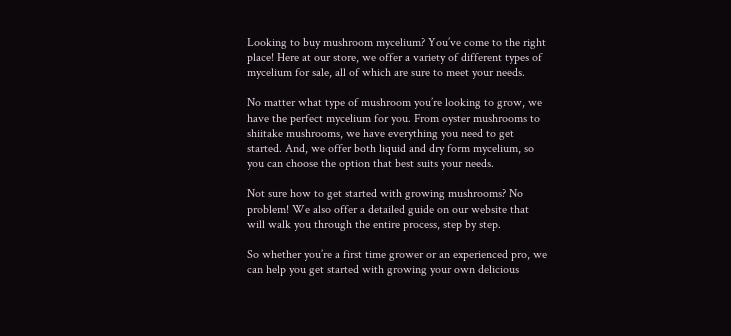Looking to buy mushroom mycelium? You’ve come to the right place! Here at our store, we offer a variety of different types of mycelium for sale, all of which are sure to meet your needs.

No matter what type of mushroom you’re looking to grow, we have the perfect mycelium for you. From oyster mushrooms to shiitake mushrooms, we have everything you need to get started. And, we offer both liquid and dry form mycelium, so you can choose the option that best suits your needs.

Not sure how to get started with growing mushrooms? No problem! We also offer a detailed guide on our website that will walk you through the entire process, step by step.

So whether you’re a first time grower or an experienced pro, we can help you get started with growing your own delicious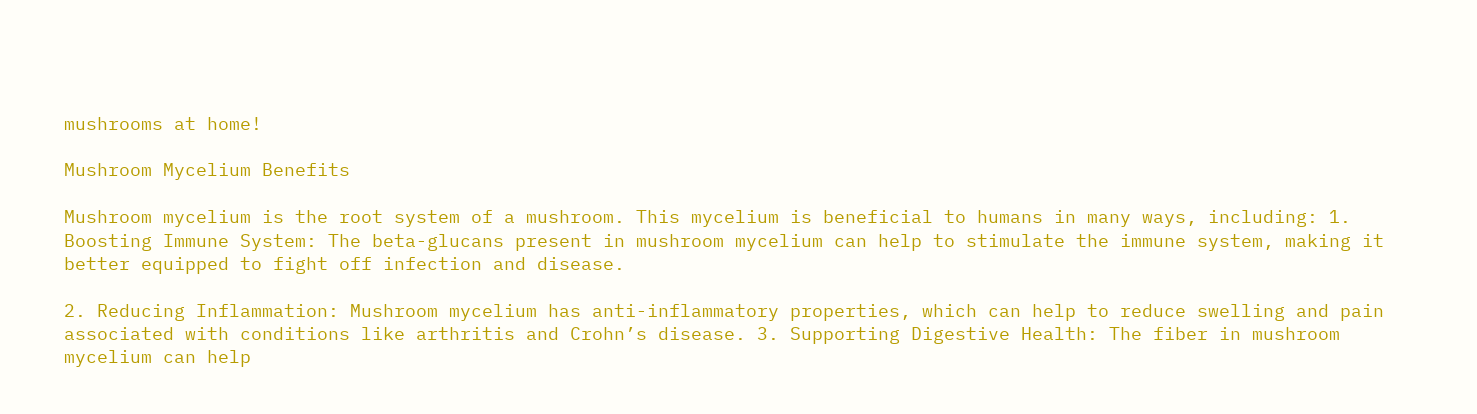mushrooms at home!

Mushroom Mycelium Benefits

Mushroom mycelium is the root system of a mushroom. This mycelium is beneficial to humans in many ways, including: 1. Boosting Immune System: The beta-glucans present in mushroom mycelium can help to stimulate the immune system, making it better equipped to fight off infection and disease.

2. Reducing Inflammation: Mushroom mycelium has anti-inflammatory properties, which can help to reduce swelling and pain associated with conditions like arthritis and Crohn’s disease. 3. Supporting Digestive Health: The fiber in mushroom mycelium can help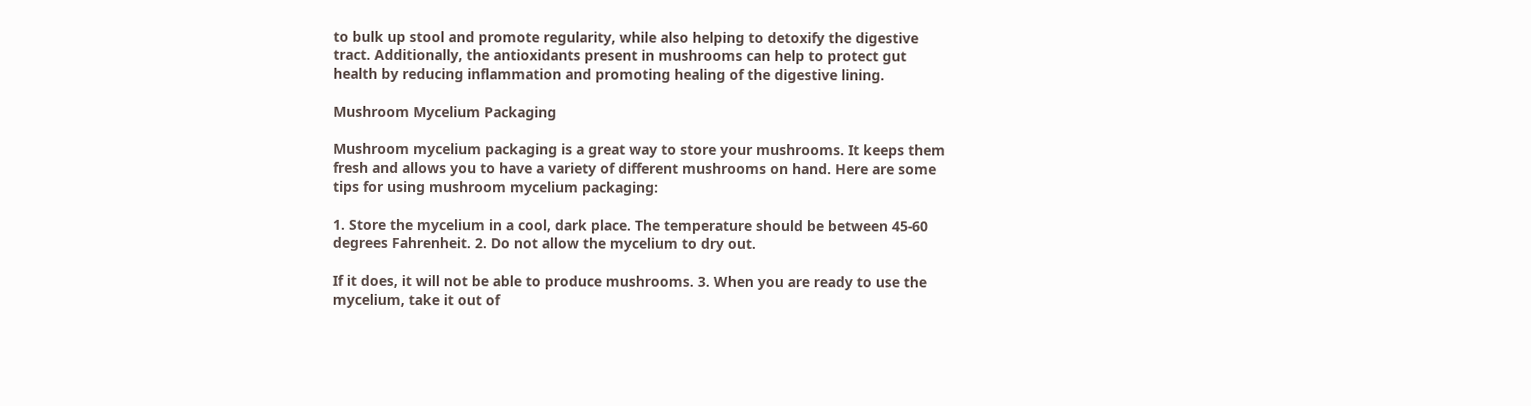to bulk up stool and promote regularity, while also helping to detoxify the digestive tract. Additionally, the antioxidants present in mushrooms can help to protect gut health by reducing inflammation and promoting healing of the digestive lining.

Mushroom Mycelium Packaging

Mushroom mycelium packaging is a great way to store your mushrooms. It keeps them fresh and allows you to have a variety of different mushrooms on hand. Here are some tips for using mushroom mycelium packaging:

1. Store the mycelium in a cool, dark place. The temperature should be between 45-60 degrees Fahrenheit. 2. Do not allow the mycelium to dry out.

If it does, it will not be able to produce mushrooms. 3. When you are ready to use the mycelium, take it out of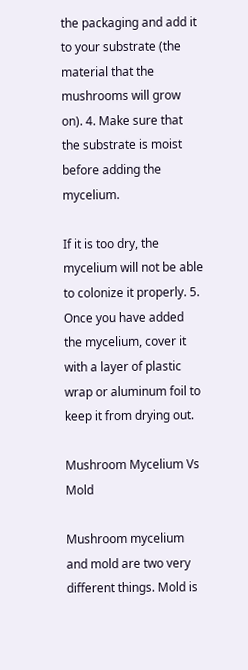the packaging and add it to your substrate (the material that the mushrooms will grow on). 4. Make sure that the substrate is moist before adding the mycelium.

If it is too dry, the mycelium will not be able to colonize it properly. 5. Once you have added the mycelium, cover it with a layer of plastic wrap or aluminum foil to keep it from drying out.

Mushroom Mycelium Vs Mold

Mushroom mycelium and mold are two very different things. Mold is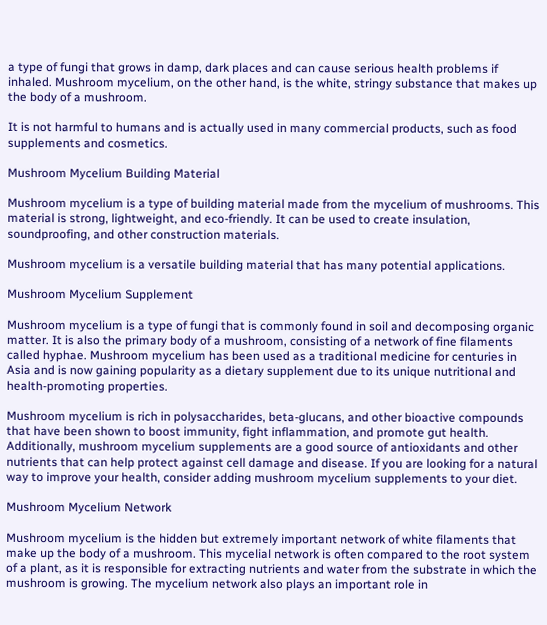a type of fungi that grows in damp, dark places and can cause serious health problems if inhaled. Mushroom mycelium, on the other hand, is the white, stringy substance that makes up the body of a mushroom.

It is not harmful to humans and is actually used in many commercial products, such as food supplements and cosmetics.

Mushroom Mycelium Building Material

Mushroom mycelium is a type of building material made from the mycelium of mushrooms. This material is strong, lightweight, and eco-friendly. It can be used to create insulation, soundproofing, and other construction materials.

Mushroom mycelium is a versatile building material that has many potential applications.

Mushroom Mycelium Supplement

Mushroom mycelium is a type of fungi that is commonly found in soil and decomposing organic matter. It is also the primary body of a mushroom, consisting of a network of fine filaments called hyphae. Mushroom mycelium has been used as a traditional medicine for centuries in Asia and is now gaining popularity as a dietary supplement due to its unique nutritional and health-promoting properties.

Mushroom mycelium is rich in polysaccharides, beta-glucans, and other bioactive compounds that have been shown to boost immunity, fight inflammation, and promote gut health. Additionally, mushroom mycelium supplements are a good source of antioxidants and other nutrients that can help protect against cell damage and disease. If you are looking for a natural way to improve your health, consider adding mushroom mycelium supplements to your diet.

Mushroom Mycelium Network

Mushroom mycelium is the hidden but extremely important network of white filaments that make up the body of a mushroom. This mycelial network is often compared to the root system of a plant, as it is responsible for extracting nutrients and water from the substrate in which the mushroom is growing. The mycelium network also plays an important role in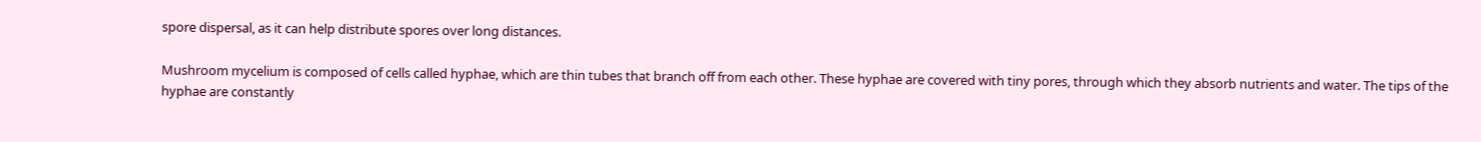spore dispersal, as it can help distribute spores over long distances.

Mushroom mycelium is composed of cells called hyphae, which are thin tubes that branch off from each other. These hyphae are covered with tiny pores, through which they absorb nutrients and water. The tips of the hyphae are constantly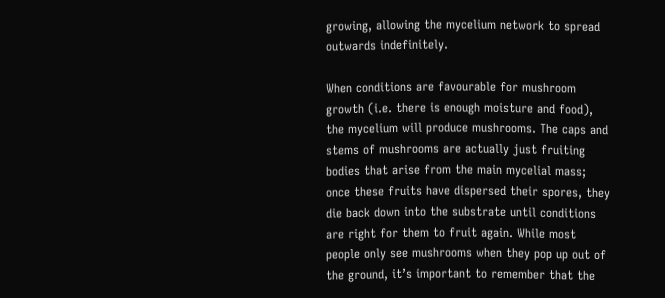growing, allowing the mycelium network to spread outwards indefinitely.

When conditions are favourable for mushroom growth (i.e. there is enough moisture and food), the mycelium will produce mushrooms. The caps and stems of mushrooms are actually just fruiting bodies that arise from the main mycelial mass; once these fruits have dispersed their spores, they die back down into the substrate until conditions are right for them to fruit again. While most people only see mushrooms when they pop up out of the ground, it’s important to remember that the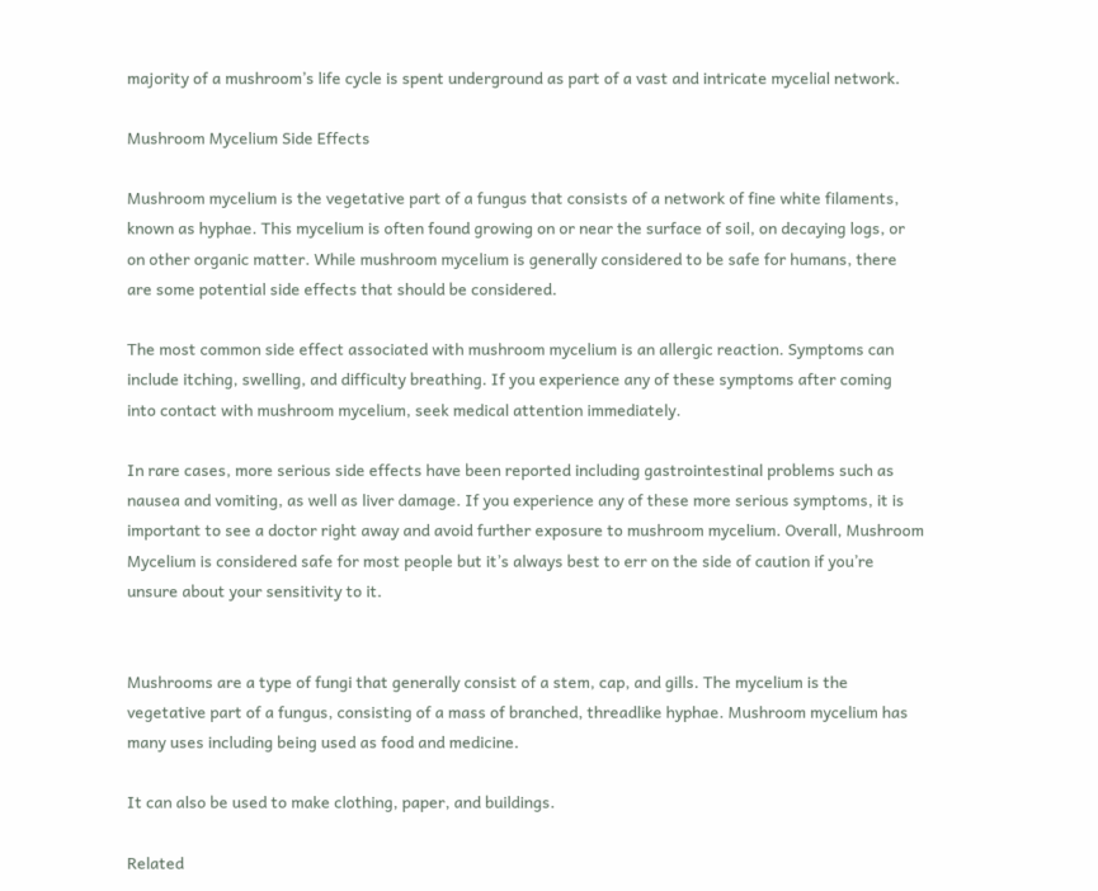majority of a mushroom’s life cycle is spent underground as part of a vast and intricate mycelial network.

Mushroom Mycelium Side Effects

Mushroom mycelium is the vegetative part of a fungus that consists of a network of fine white filaments, known as hyphae. This mycelium is often found growing on or near the surface of soil, on decaying logs, or on other organic matter. While mushroom mycelium is generally considered to be safe for humans, there are some potential side effects that should be considered.

The most common side effect associated with mushroom mycelium is an allergic reaction. Symptoms can include itching, swelling, and difficulty breathing. If you experience any of these symptoms after coming into contact with mushroom mycelium, seek medical attention immediately.

In rare cases, more serious side effects have been reported including gastrointestinal problems such as nausea and vomiting, as well as liver damage. If you experience any of these more serious symptoms, it is important to see a doctor right away and avoid further exposure to mushroom mycelium. Overall, Mushroom Mycelium is considered safe for most people but it’s always best to err on the side of caution if you’re unsure about your sensitivity to it.


Mushrooms are a type of fungi that generally consist of a stem, cap, and gills. The mycelium is the vegetative part of a fungus, consisting of a mass of branched, threadlike hyphae. Mushroom mycelium has many uses including being used as food and medicine.

It can also be used to make clothing, paper, and buildings.

Related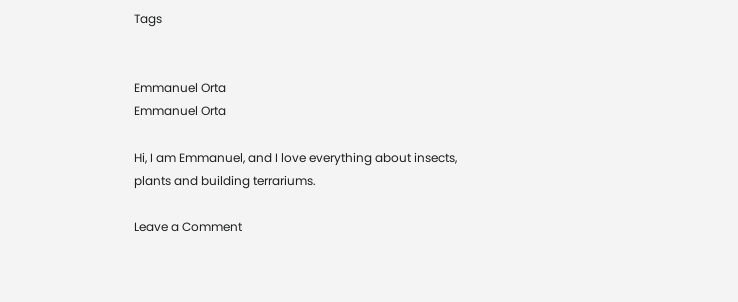Tags


Emmanuel Orta
Emmanuel Orta

Hi, I am Emmanuel, and I love everything about insects, plants and building terrariums.

Leave a Comment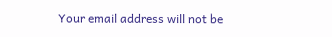Your email address will not be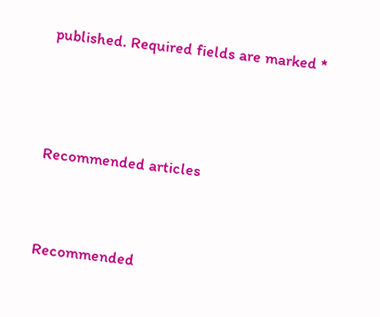published. Required fields are marked *




Recommended articles



Recommended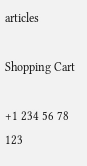articles

Shopping Cart

+1 234 56 78 123